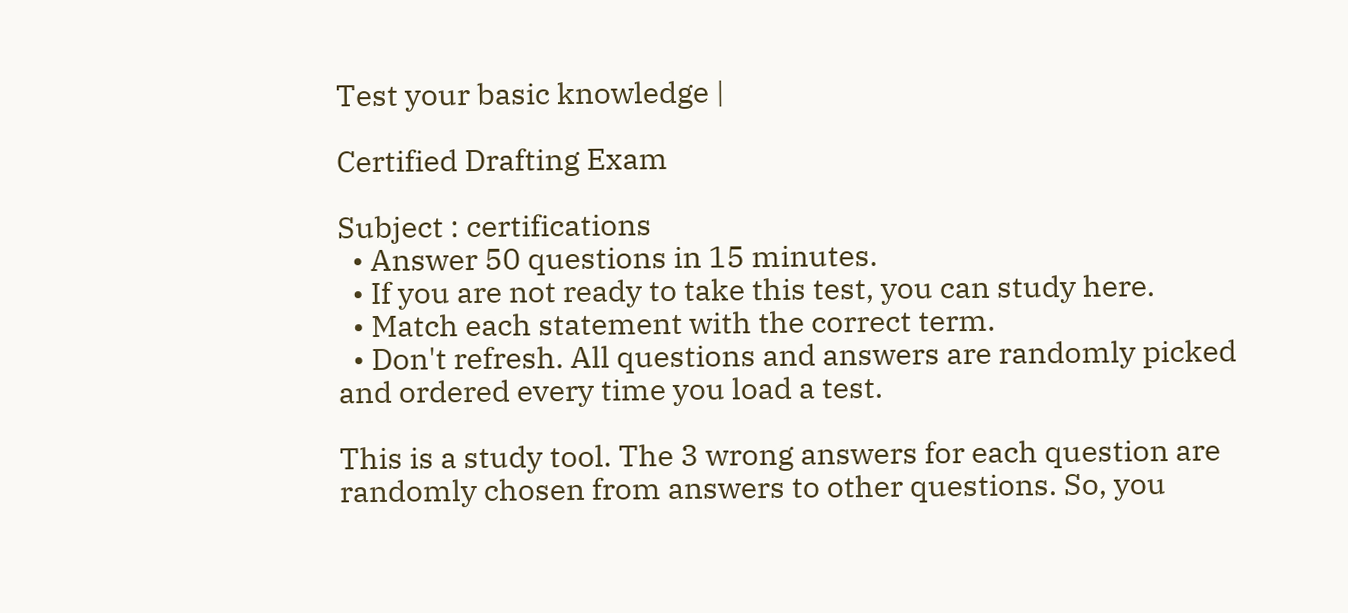Test your basic knowledge |

Certified Drafting Exam

Subject : certifications
  • Answer 50 questions in 15 minutes.
  • If you are not ready to take this test, you can study here.
  • Match each statement with the correct term.
  • Don't refresh. All questions and answers are randomly picked and ordered every time you load a test.

This is a study tool. The 3 wrong answers for each question are randomly chosen from answers to other questions. So, you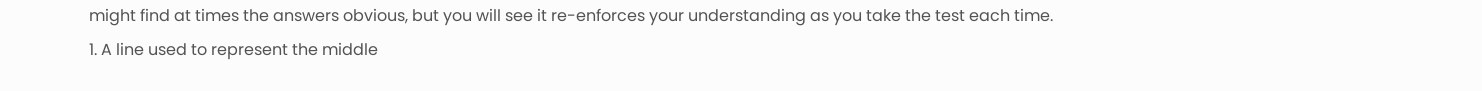might find at times the answers obvious, but you will see it re-enforces your understanding as you take the test each time.
1. A line used to represent the middle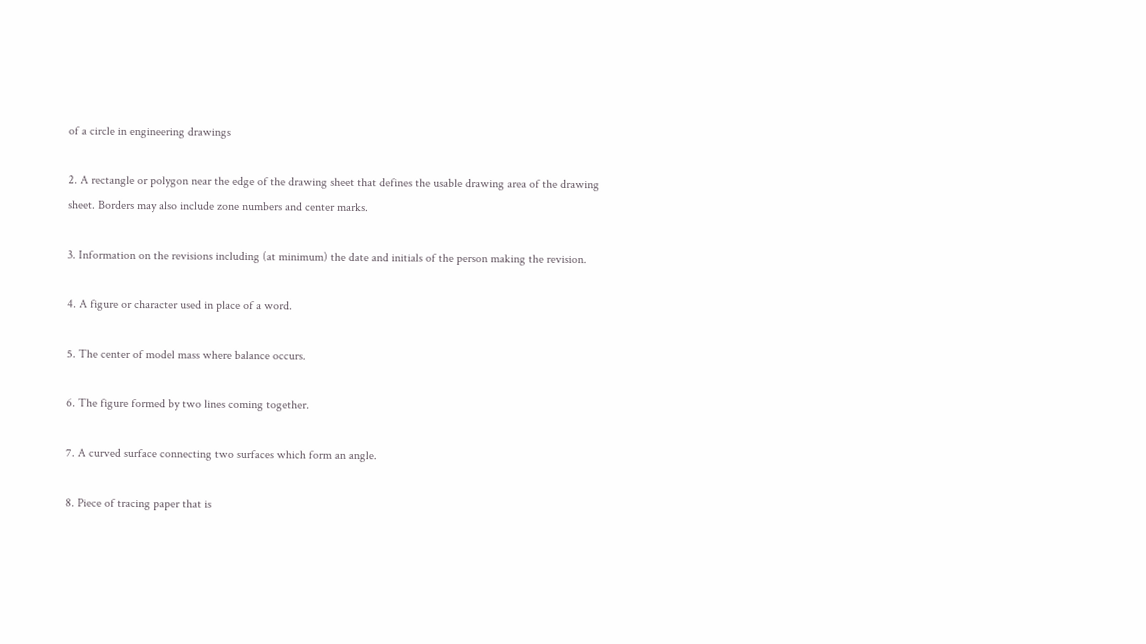of a circle in engineering drawings

2. A rectangle or polygon near the edge of the drawing sheet that defines the usable drawing area of the drawing sheet. Borders may also include zone numbers and center marks.

3. Information on the revisions including (at minimum) the date and initials of the person making the revision.

4. A figure or character used in place of a word.

5. The center of model mass where balance occurs.

6. The figure formed by two lines coming together.

7. A curved surface connecting two surfaces which form an angle.

8. Piece of tracing paper that is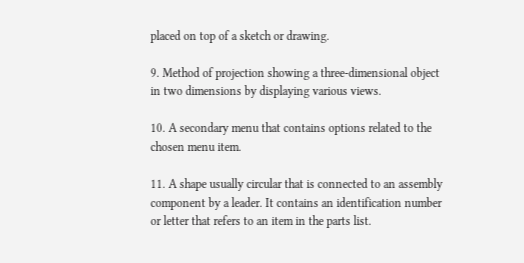placed on top of a sketch or drawing.

9. Method of projection showing a three-dimensional object in two dimensions by displaying various views.

10. A secondary menu that contains options related to the chosen menu item.

11. A shape usually circular that is connected to an assembly component by a leader. It contains an identification number or letter that refers to an item in the parts list.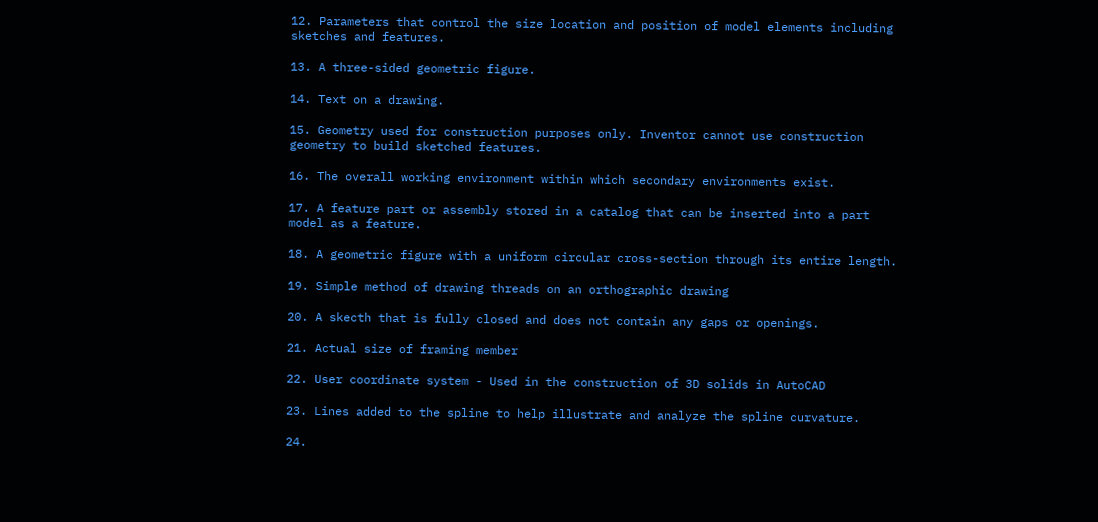12. Parameters that control the size location and position of model elements including sketches and features.

13. A three-sided geometric figure.

14. Text on a drawing.

15. Geometry used for construction purposes only. Inventor cannot use construction geometry to build sketched features.

16. The overall working environment within which secondary environments exist.

17. A feature part or assembly stored in a catalog that can be inserted into a part model as a feature.

18. A geometric figure with a uniform circular cross-section through its entire length.

19. Simple method of drawing threads on an orthographic drawing

20. A skecth that is fully closed and does not contain any gaps or openings.

21. Actual size of framing member

22. User coordinate system - Used in the construction of 3D solids in AutoCAD

23. Lines added to the spline to help illustrate and analyze the spline curvature.

24.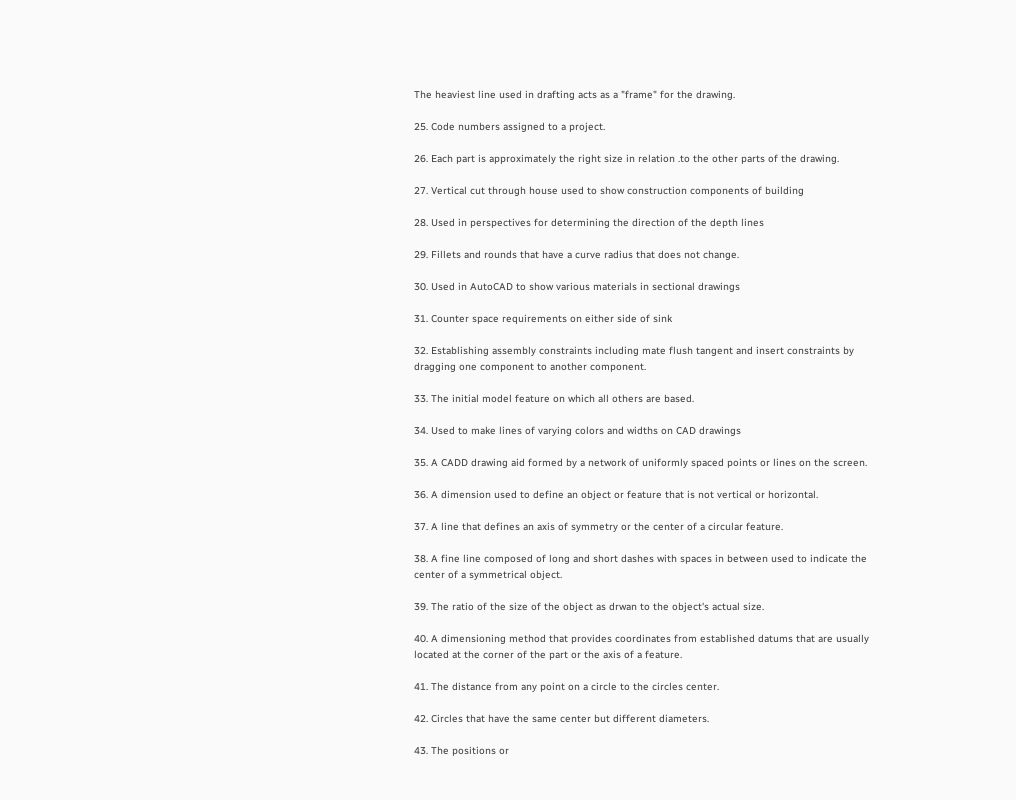The heaviest line used in drafting acts as a "frame" for the drawing.

25. Code numbers assigned to a project.

26. Each part is approximately the right size in relation .to the other parts of the drawing.

27. Vertical cut through house used to show construction components of building

28. Used in perspectives for determining the direction of the depth lines

29. Fillets and rounds that have a curve radius that does not change.

30. Used in AutoCAD to show various materials in sectional drawings

31. Counter space requirements on either side of sink

32. Establishing assembly constraints including mate flush tangent and insert constraints by dragging one component to another component.

33. The initial model feature on which all others are based.

34. Used to make lines of varying colors and widths on CAD drawings

35. A CADD drawing aid formed by a network of uniformly spaced points or lines on the screen.

36. A dimension used to define an object or feature that is not vertical or horizontal.

37. A line that defines an axis of symmetry or the center of a circular feature.

38. A fine line composed of long and short dashes with spaces in between used to indicate the center of a symmetrical object.

39. The ratio of the size of the object as drwan to the object's actual size.

40. A dimensioning method that provides coordinates from established datums that are usually located at the corner of the part or the axis of a feature.

41. The distance from any point on a circle to the circles center.

42. Circles that have the same center but different diameters.

43. The positions or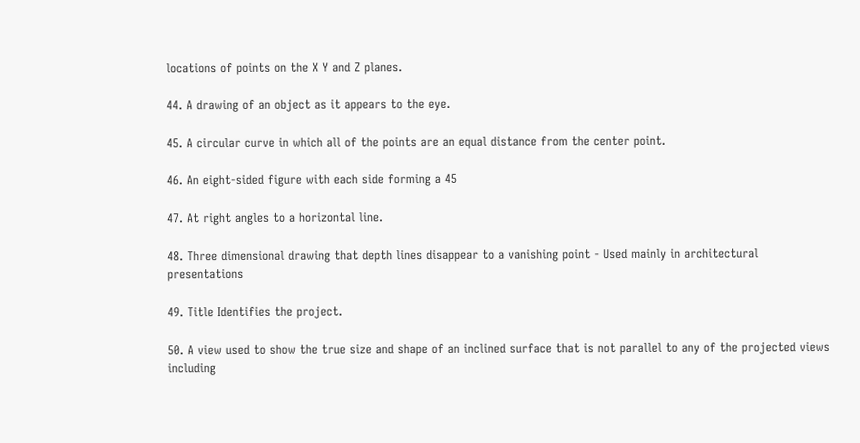locations of points on the X Y and Z planes.

44. A drawing of an object as it appears to the eye.

45. A circular curve in which all of the points are an equal distance from the center point.

46. An eight-sided figure with each side forming a 45

47. At right angles to a horizontal line.

48. Three dimensional drawing that depth lines disappear to a vanishing point - Used mainly in architectural presentations

49. Title Identifies the project.

50. A view used to show the true size and shape of an inclined surface that is not parallel to any of the projected views including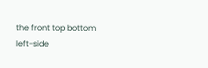the front top bottom left-side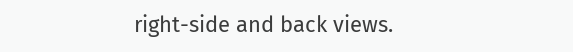right-side and back views.